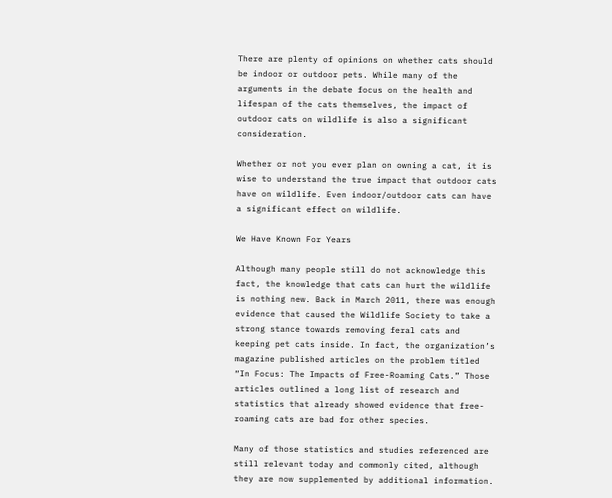There are plenty of opinions on whether cats should be indoor or outdoor pets. While many of the arguments in the debate focus on the health and lifespan of the cats themselves, the impact of outdoor cats on wildlife is also a significant consideration.

Whether or not you ever plan on owning a cat, it is wise to understand the true impact that outdoor cats have on wildlife. Even indoor/outdoor cats can have a significant effect on wildlife.

We Have Known For Years

Although many people still do not acknowledge this fact, the knowledge that cats can hurt the wildlife is nothing new. Back in March 2011, there was enough evidence that caused the Wildlife Society to take a strong stance towards removing feral cats and keeping pet cats inside. In fact, the organization’s magazine published articles on the problem titled “In Focus: The Impacts of Free-Roaming Cats.” Those articles outlined a long list of research and statistics that already showed evidence that free-roaming cats are bad for other species.

Many of those statistics and studies referenced are still relevant today and commonly cited, although they are now supplemented by additional information.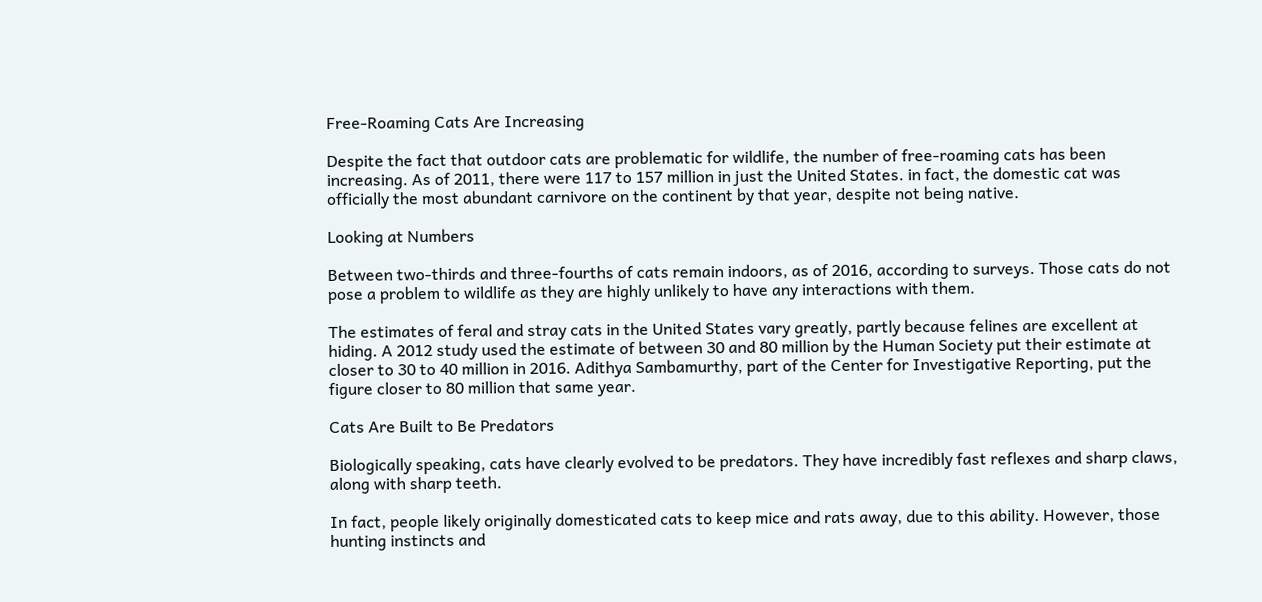Free-Roaming Cats Are Increasing

Despite the fact that outdoor cats are problematic for wildlife, the number of free-roaming cats has been increasing. As of 2011, there were 117 to 157 million in just the United States. in fact, the domestic cat was officially the most abundant carnivore on the continent by that year, despite not being native.

Looking at Numbers

Between two-thirds and three-fourths of cats remain indoors, as of 2016, according to surveys. Those cats do not pose a problem to wildlife as they are highly unlikely to have any interactions with them.

The estimates of feral and stray cats in the United States vary greatly, partly because felines are excellent at hiding. A 2012 study used the estimate of between 30 and 80 million by the Human Society put their estimate at closer to 30 to 40 million in 2016. Adithya Sambamurthy, part of the Center for Investigative Reporting, put the figure closer to 80 million that same year.

Cats Are Built to Be Predators

Biologically speaking, cats have clearly evolved to be predators. They have incredibly fast reflexes and sharp claws, along with sharp teeth.

In fact, people likely originally domesticated cats to keep mice and rats away, due to this ability. However, those hunting instincts and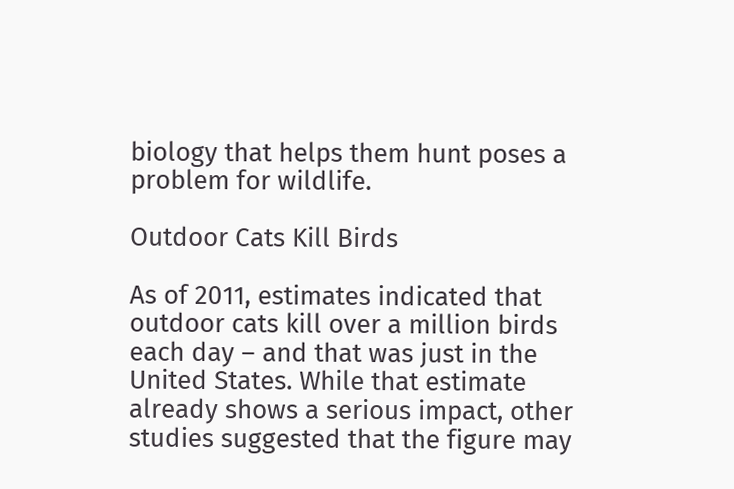biology that helps them hunt poses a problem for wildlife.

Outdoor Cats Kill Birds

As of 2011, estimates indicated that outdoor cats kill over a million birds each day – and that was just in the United States. While that estimate already shows a serious impact, other studies suggested that the figure may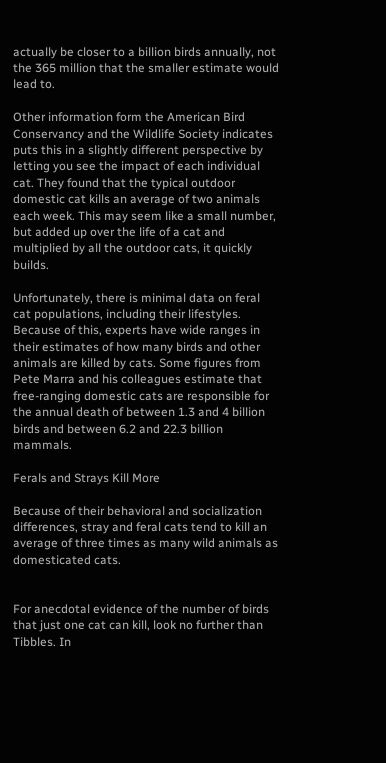actually be closer to a billion birds annually, not the 365 million that the smaller estimate would lead to.

Other information form the American Bird Conservancy and the Wildlife Society indicates puts this in a slightly different perspective by letting you see the impact of each individual cat. They found that the typical outdoor domestic cat kills an average of two animals each week. This may seem like a small number, but added up over the life of a cat and multiplied by all the outdoor cats, it quickly builds.

Unfortunately, there is minimal data on feral cat populations, including their lifestyles. Because of this, experts have wide ranges in their estimates of how many birds and other animals are killed by cats. Some figures from Pete Marra and his colleagues estimate that free-ranging domestic cats are responsible for the annual death of between 1.3 and 4 billion birds and between 6.2 and 22.3 billion mammals.

Ferals and Strays Kill More

Because of their behavioral and socialization differences, stray and feral cats tend to kill an average of three times as many wild animals as domesticated cats.


For anecdotal evidence of the number of birds that just one cat can kill, look no further than Tibbles. In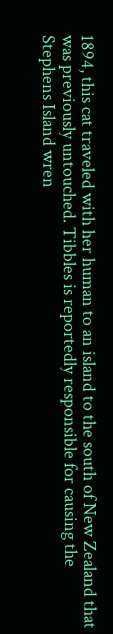1894, this cat traveled with her human to an island to the south of New Zealand that was previously untouched. Tibbles is reportedly responsible for causing the Stephens Island wren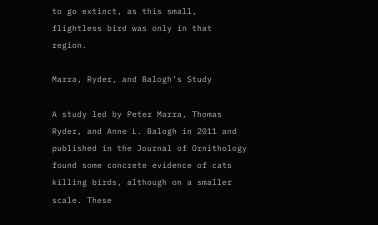to go extinct, as this small, flightless bird was only in that region.

Marra, Ryder, and Balogh’s Study

A study led by Peter Marra, Thomas Ryder, and Anne L. Balogh in 2011 and published in the Journal of Ornithology found some concrete evidence of cats killing birds, although on a smaller scale. These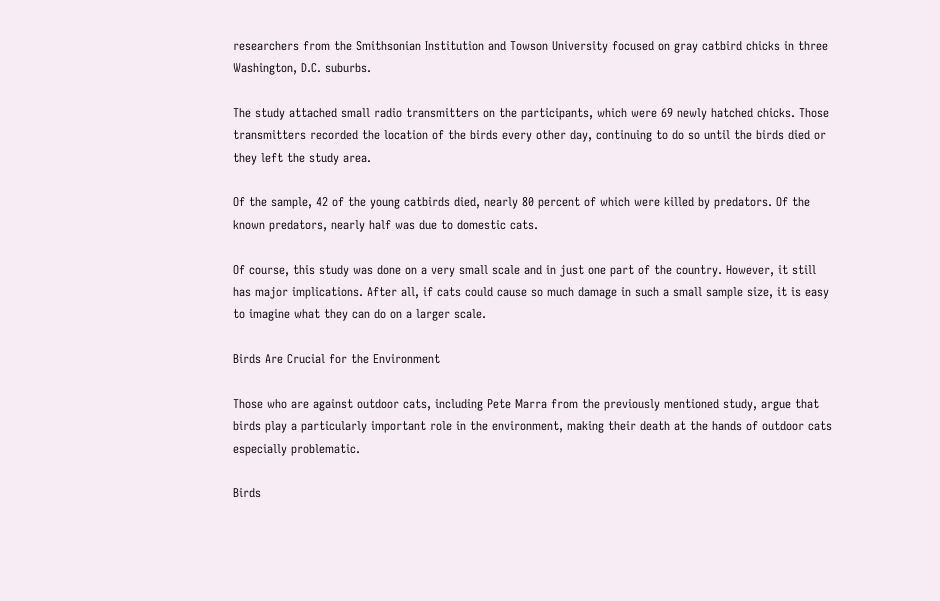researchers from the Smithsonian Institution and Towson University focused on gray catbird chicks in three Washington, D.C. suburbs.

The study attached small radio transmitters on the participants, which were 69 newly hatched chicks. Those transmitters recorded the location of the birds every other day, continuing to do so until the birds died or they left the study area.

Of the sample, 42 of the young catbirds died, nearly 80 percent of which were killed by predators. Of the known predators, nearly half was due to domestic cats.

Of course, this study was done on a very small scale and in just one part of the country. However, it still has major implications. After all, if cats could cause so much damage in such a small sample size, it is easy to imagine what they can do on a larger scale.

Birds Are Crucial for the Environment

Those who are against outdoor cats, including Pete Marra from the previously mentioned study, argue that birds play a particularly important role in the environment, making their death at the hands of outdoor cats especially problematic.

Birds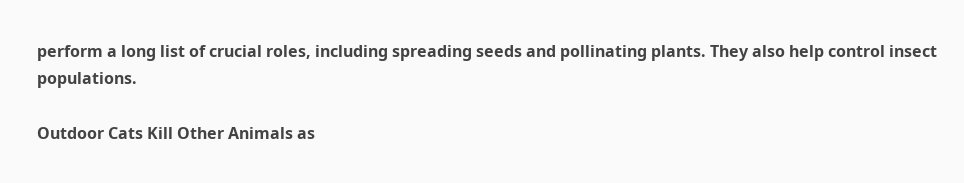perform a long list of crucial roles, including spreading seeds and pollinating plants. They also help control insect populations.

Outdoor Cats Kill Other Animals as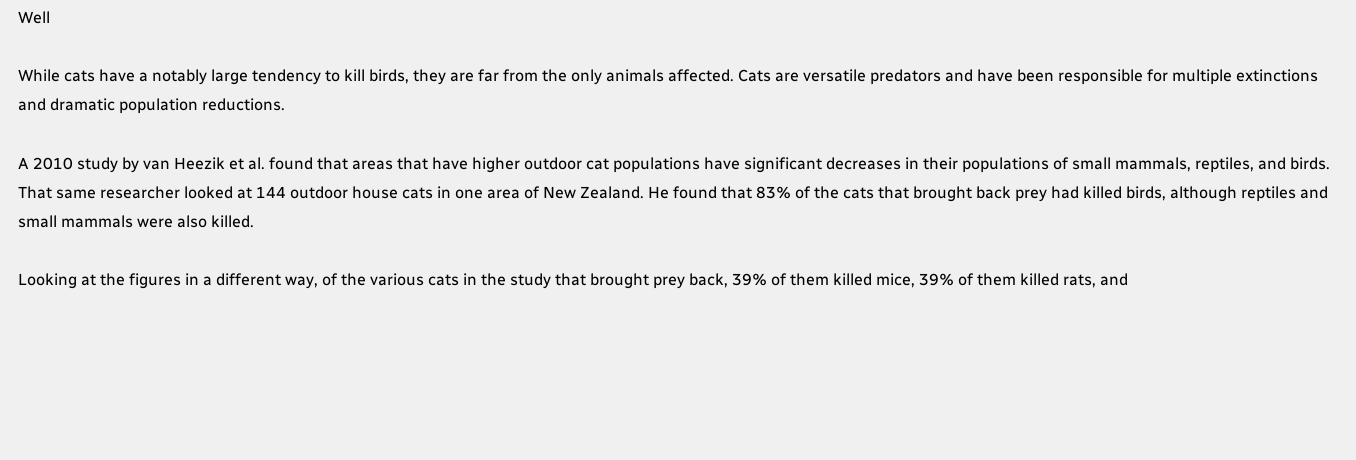Well

While cats have a notably large tendency to kill birds, they are far from the only animals affected. Cats are versatile predators and have been responsible for multiple extinctions and dramatic population reductions.

A 2010 study by van Heezik et al. found that areas that have higher outdoor cat populations have significant decreases in their populations of small mammals, reptiles, and birds. That same researcher looked at 144 outdoor house cats in one area of New Zealand. He found that 83% of the cats that brought back prey had killed birds, although reptiles and small mammals were also killed.

Looking at the figures in a different way, of the various cats in the study that brought prey back, 39% of them killed mice, 39% of them killed rats, and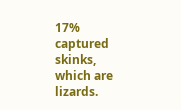17% captured skinks, which are lizards.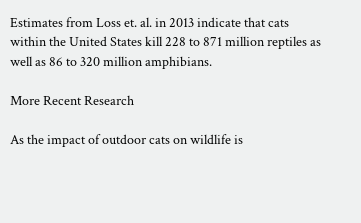Estimates from Loss et. al. in 2013 indicate that cats within the United States kill 228 to 871 million reptiles as well as 86 to 320 million amphibians.

More Recent Research

As the impact of outdoor cats on wildlife is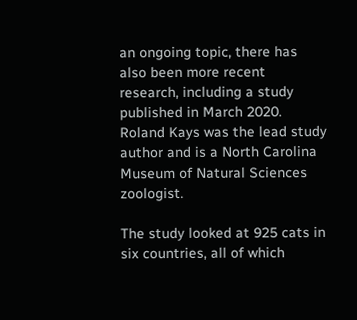an ongoing topic, there has also been more recent research, including a study published in March 2020. Roland Kays was the lead study author and is a North Carolina Museum of Natural Sciences zoologist.

The study looked at 925 cats in six countries, all of which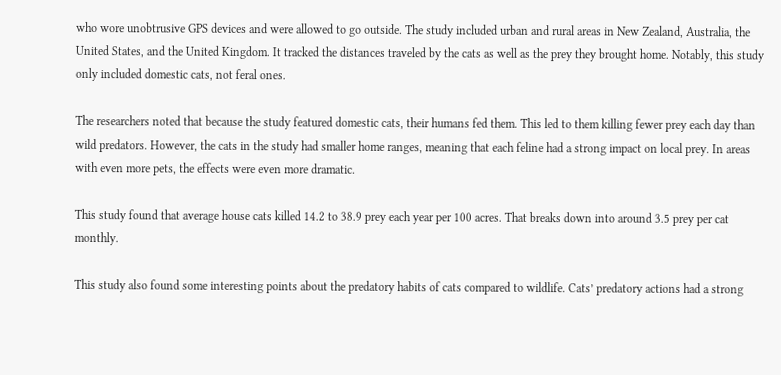who wore unobtrusive GPS devices and were allowed to go outside. The study included urban and rural areas in New Zealand, Australia, the United States, and the United Kingdom. It tracked the distances traveled by the cats as well as the prey they brought home. Notably, this study only included domestic cats, not feral ones.

The researchers noted that because the study featured domestic cats, their humans fed them. This led to them killing fewer prey each day than wild predators. However, the cats in the study had smaller home ranges, meaning that each feline had a strong impact on local prey. In areas with even more pets, the effects were even more dramatic.

This study found that average house cats killed 14.2 to 38.9 prey each year per 100 acres. That breaks down into around 3.5 prey per cat monthly.

This study also found some interesting points about the predatory habits of cats compared to wildlife. Cats’ predatory actions had a strong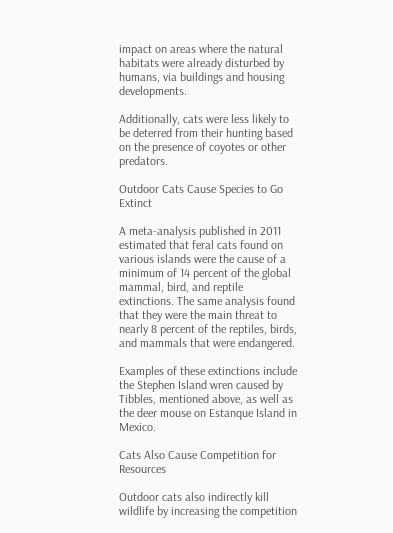impact on areas where the natural habitats were already disturbed by humans, via buildings and housing developments.

Additionally, cats were less likely to be deterred from their hunting based on the presence of coyotes or other predators.

Outdoor Cats Cause Species to Go Extinct

A meta-analysis published in 2011 estimated that feral cats found on various islands were the cause of a minimum of 14 percent of the global mammal, bird, and reptile extinctions. The same analysis found that they were the main threat to nearly 8 percent of the reptiles, birds, and mammals that were endangered.

Examples of these extinctions include the Stephen Island wren caused by Tibbles, mentioned above, as well as the deer mouse on Estanque Island in Mexico.

Cats Also Cause Competition for Resources

Outdoor cats also indirectly kill wildlife by increasing the competition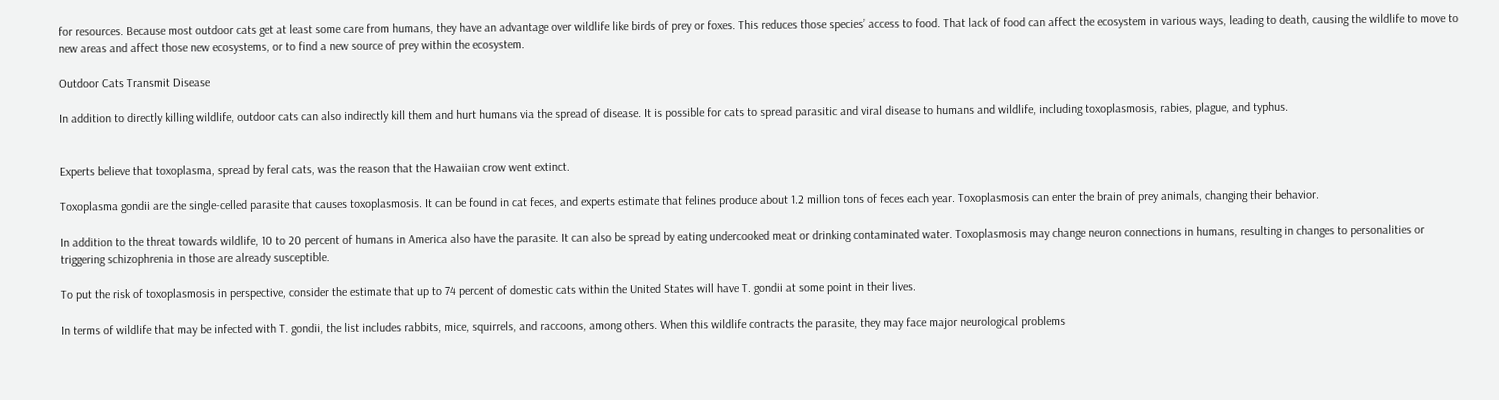for resources. Because most outdoor cats get at least some care from humans, they have an advantage over wildlife like birds of prey or foxes. This reduces those species’ access to food. That lack of food can affect the ecosystem in various ways, leading to death, causing the wildlife to move to new areas and affect those new ecosystems, or to find a new source of prey within the ecosystem.

Outdoor Cats Transmit Disease

In addition to directly killing wildlife, outdoor cats can also indirectly kill them and hurt humans via the spread of disease. It is possible for cats to spread parasitic and viral disease to humans and wildlife, including toxoplasmosis, rabies, plague, and typhus.


Experts believe that toxoplasma, spread by feral cats, was the reason that the Hawaiian crow went extinct.

Toxoplasma gondii are the single-celled parasite that causes toxoplasmosis. It can be found in cat feces, and experts estimate that felines produce about 1.2 million tons of feces each year. Toxoplasmosis can enter the brain of prey animals, changing their behavior.

In addition to the threat towards wildlife, 10 to 20 percent of humans in America also have the parasite. It can also be spread by eating undercooked meat or drinking contaminated water. Toxoplasmosis may change neuron connections in humans, resulting in changes to personalities or triggering schizophrenia in those are already susceptible.

To put the risk of toxoplasmosis in perspective, consider the estimate that up to 74 percent of domestic cats within the United States will have T. gondii at some point in their lives.

In terms of wildlife that may be infected with T. gondii, the list includes rabbits, mice, squirrels, and raccoons, among others. When this wildlife contracts the parasite, they may face major neurological problems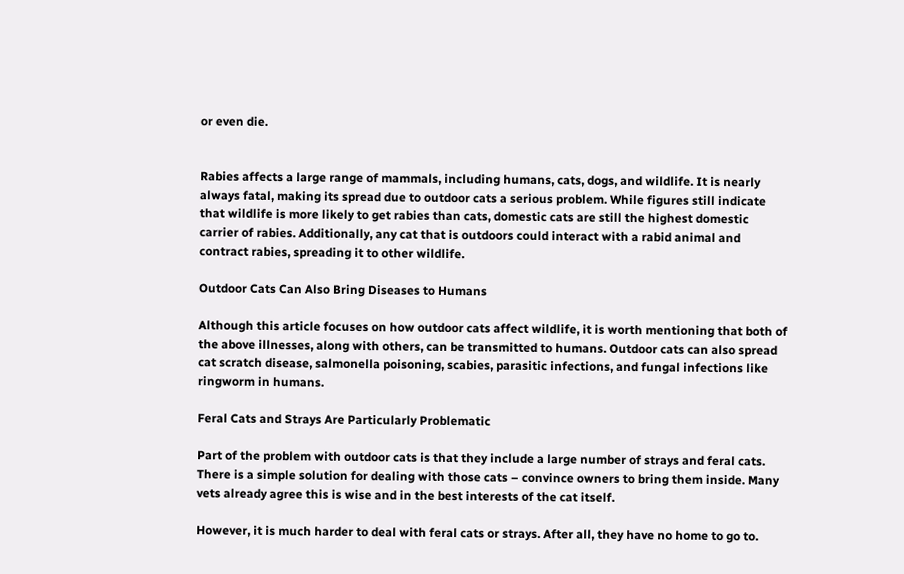or even die.


Rabies affects a large range of mammals, including humans, cats, dogs, and wildlife. It is nearly always fatal, making its spread due to outdoor cats a serious problem. While figures still indicate that wildlife is more likely to get rabies than cats, domestic cats are still the highest domestic carrier of rabies. Additionally, any cat that is outdoors could interact with a rabid animal and contract rabies, spreading it to other wildlife.

Outdoor Cats Can Also Bring Diseases to Humans

Although this article focuses on how outdoor cats affect wildlife, it is worth mentioning that both of the above illnesses, along with others, can be transmitted to humans. Outdoor cats can also spread cat scratch disease, salmonella poisoning, scabies, parasitic infections, and fungal infections like ringworm in humans.

Feral Cats and Strays Are Particularly Problematic

Part of the problem with outdoor cats is that they include a large number of strays and feral cats. There is a simple solution for dealing with those cats – convince owners to bring them inside. Many vets already agree this is wise and in the best interests of the cat itself.

However, it is much harder to deal with feral cats or strays. After all, they have no home to go to.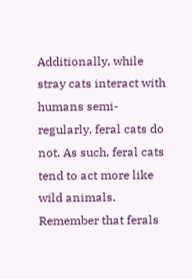Additionally, while stray cats interact with humans semi-regularly, feral cats do not. As such, feral cats tend to act more like wild animals. Remember that ferals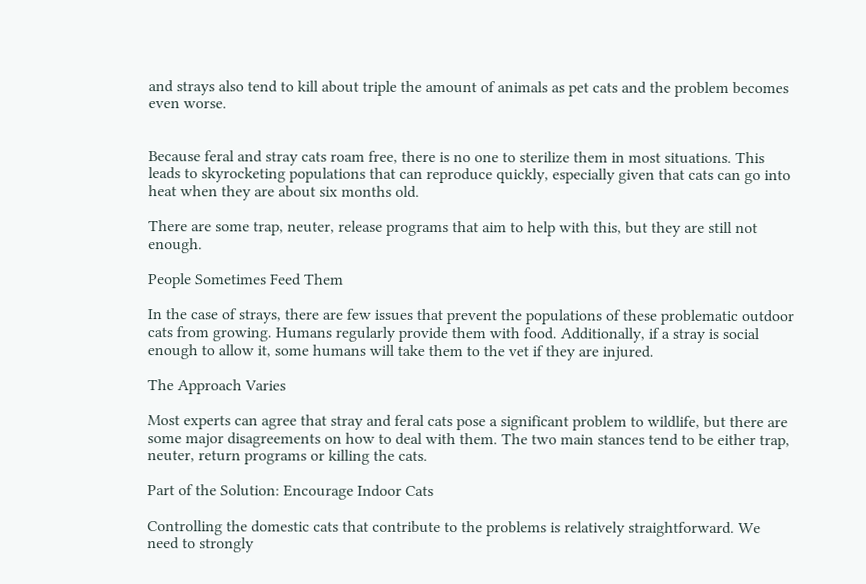and strays also tend to kill about triple the amount of animals as pet cats and the problem becomes even worse.


Because feral and stray cats roam free, there is no one to sterilize them in most situations. This leads to skyrocketing populations that can reproduce quickly, especially given that cats can go into heat when they are about six months old.

There are some trap, neuter, release programs that aim to help with this, but they are still not enough.

People Sometimes Feed Them

In the case of strays, there are few issues that prevent the populations of these problematic outdoor cats from growing. Humans regularly provide them with food. Additionally, if a stray is social enough to allow it, some humans will take them to the vet if they are injured.

The Approach Varies

Most experts can agree that stray and feral cats pose a significant problem to wildlife, but there are some major disagreements on how to deal with them. The two main stances tend to be either trap, neuter, return programs or killing the cats.

Part of the Solution: Encourage Indoor Cats

Controlling the domestic cats that contribute to the problems is relatively straightforward. We need to strongly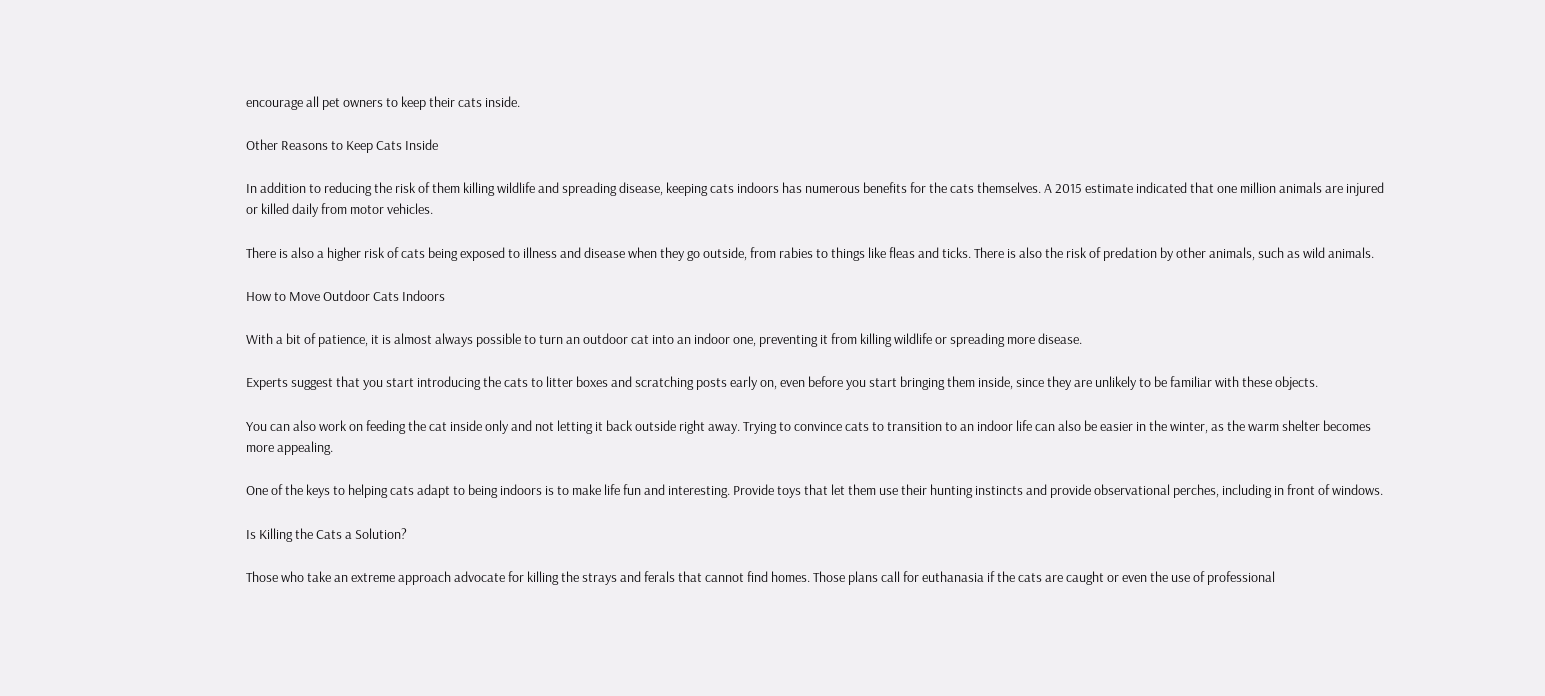encourage all pet owners to keep their cats inside.

Other Reasons to Keep Cats Inside

In addition to reducing the risk of them killing wildlife and spreading disease, keeping cats indoors has numerous benefits for the cats themselves. A 2015 estimate indicated that one million animals are injured or killed daily from motor vehicles.

There is also a higher risk of cats being exposed to illness and disease when they go outside, from rabies to things like fleas and ticks. There is also the risk of predation by other animals, such as wild animals.

How to Move Outdoor Cats Indoors

With a bit of patience, it is almost always possible to turn an outdoor cat into an indoor one, preventing it from killing wildlife or spreading more disease.

Experts suggest that you start introducing the cats to litter boxes and scratching posts early on, even before you start bringing them inside, since they are unlikely to be familiar with these objects.

You can also work on feeding the cat inside only and not letting it back outside right away. Trying to convince cats to transition to an indoor life can also be easier in the winter, as the warm shelter becomes more appealing.

One of the keys to helping cats adapt to being indoors is to make life fun and interesting. Provide toys that let them use their hunting instincts and provide observational perches, including in front of windows.

Is Killing the Cats a Solution?

Those who take an extreme approach advocate for killing the strays and ferals that cannot find homes. Those plans call for euthanasia if the cats are caught or even the use of professional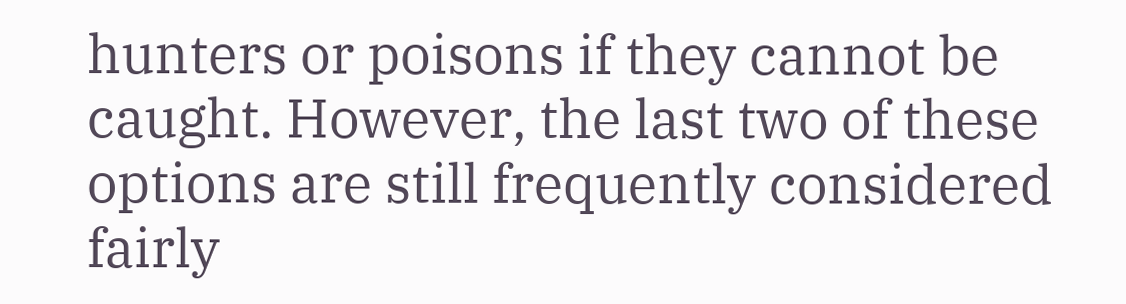hunters or poisons if they cannot be caught. However, the last two of these options are still frequently considered fairly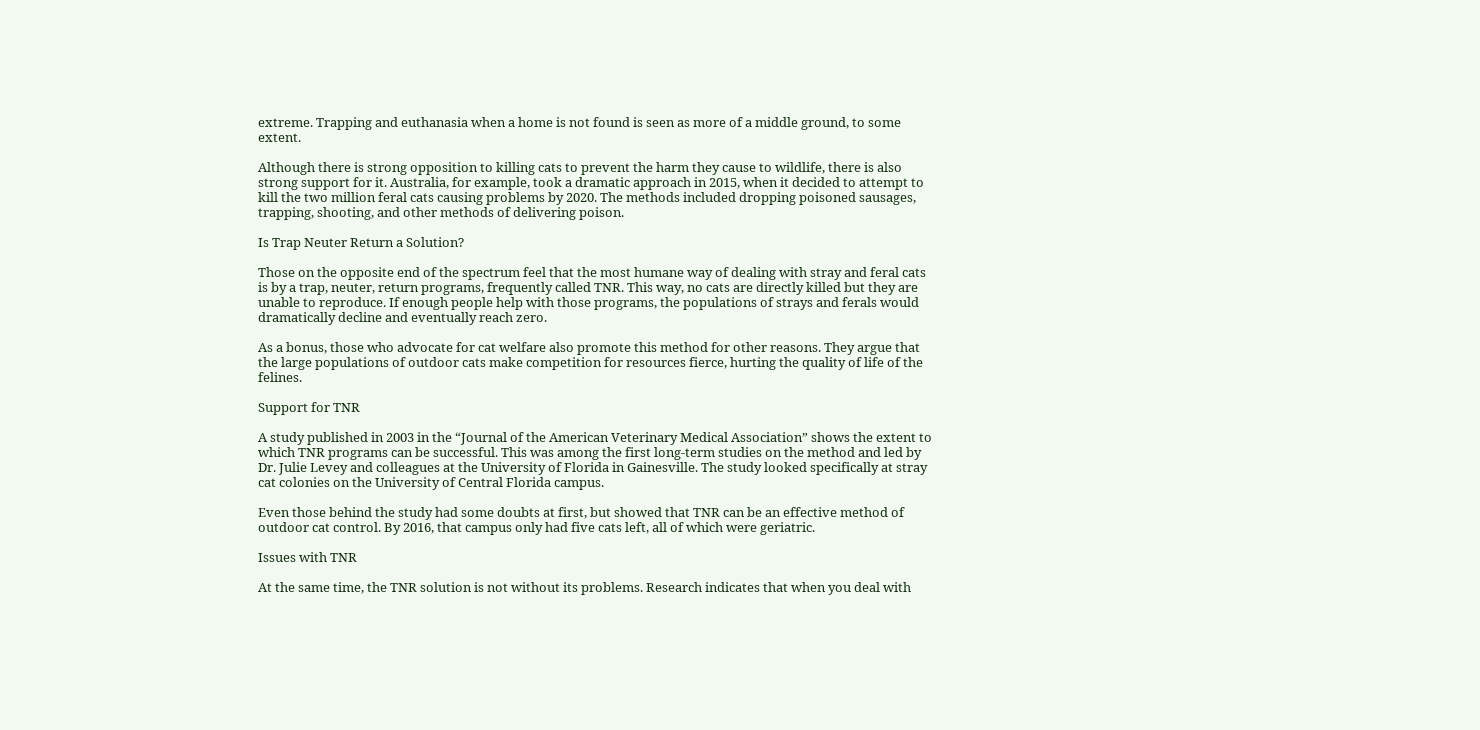extreme. Trapping and euthanasia when a home is not found is seen as more of a middle ground, to some extent.

Although there is strong opposition to killing cats to prevent the harm they cause to wildlife, there is also strong support for it. Australia, for example, took a dramatic approach in 2015, when it decided to attempt to kill the two million feral cats causing problems by 2020. The methods included dropping poisoned sausages, trapping, shooting, and other methods of delivering poison.

Is Trap Neuter Return a Solution?

Those on the opposite end of the spectrum feel that the most humane way of dealing with stray and feral cats is by a trap, neuter, return programs, frequently called TNR. This way, no cats are directly killed but they are unable to reproduce. If enough people help with those programs, the populations of strays and ferals would dramatically decline and eventually reach zero.

As a bonus, those who advocate for cat welfare also promote this method for other reasons. They argue that the large populations of outdoor cats make competition for resources fierce, hurting the quality of life of the felines.

Support for TNR

A study published in 2003 in the “Journal of the American Veterinary Medical Association” shows the extent to which TNR programs can be successful. This was among the first long-term studies on the method and led by Dr. Julie Levey and colleagues at the University of Florida in Gainesville. The study looked specifically at stray cat colonies on the University of Central Florida campus.

Even those behind the study had some doubts at first, but showed that TNR can be an effective method of outdoor cat control. By 2016, that campus only had five cats left, all of which were geriatric.

Issues with TNR

At the same time, the TNR solution is not without its problems. Research indicates that when you deal with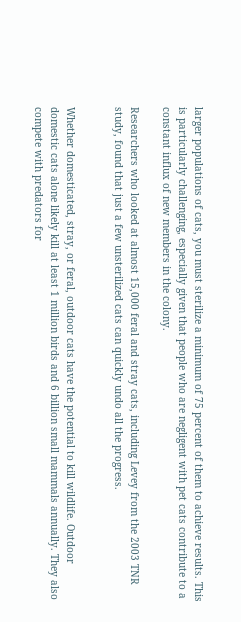larger populations of cats, you must sterilize a minimum of 75 percent of them to achieve results. This is particularly challenging, especially given that people who are negligent with pet cats contribute to a constant influx of new members in the colony.

Researchers who looked at almost 15,000 feral and stray cats, including Levey from the 2003 TNR study, found that just a few unsterilized cats can quickly undo all the progress.


Whether domesticated, stray, or feral, outdoor cats have the potential to kill wildlife. Outdoor domestic cats alone likely kill at least 1 million birds and 6 billion small mammals annually. They also compete with predators for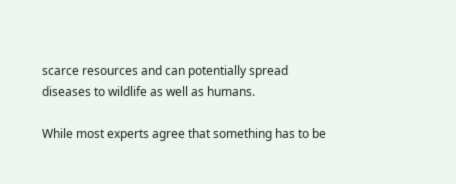scarce resources and can potentially spread diseases to wildlife as well as humans.

While most experts agree that something has to be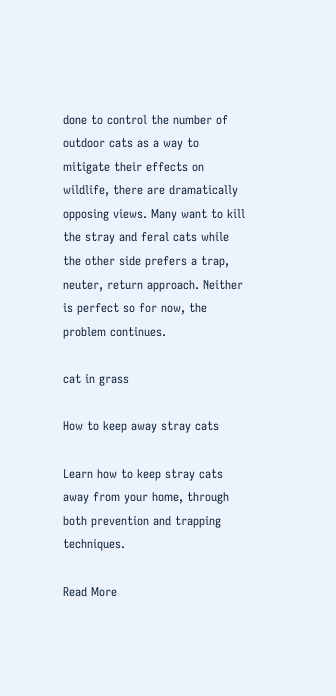done to control the number of outdoor cats as a way to mitigate their effects on wildlife, there are dramatically opposing views. Many want to kill the stray and feral cats while the other side prefers a trap, neuter, return approach. Neither is perfect so for now, the problem continues.

cat in grass

How to keep away stray cats

Learn how to keep stray cats away from your home, through both prevention and trapping techniques.

Read More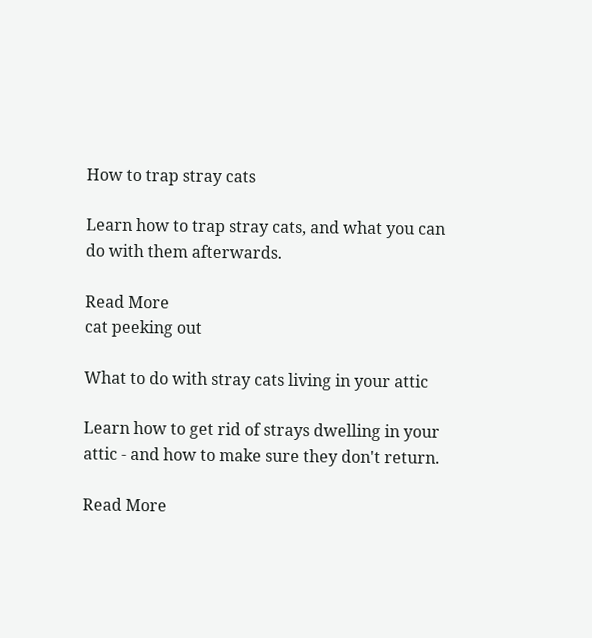How to trap stray cats

Learn how to trap stray cats, and what you can do with them afterwards.

Read More
cat peeking out

What to do with stray cats living in your attic

Learn how to get rid of strays dwelling in your attic - and how to make sure they don't return.

Read More